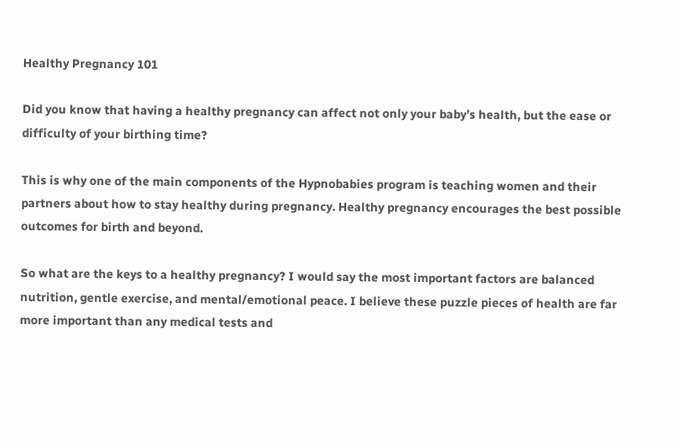Healthy Pregnancy 101

Did you know that having a healthy pregnancy can affect not only your baby’s health, but the ease or difficulty of your birthing time?

This is why one of the main components of the Hypnobabies program is teaching women and their partners about how to stay healthy during pregnancy. Healthy pregnancy encourages the best possible outcomes for birth and beyond.

So what are the keys to a healthy pregnancy? I would say the most important factors are balanced nutrition, gentle exercise, and mental/emotional peace. I believe these puzzle pieces of health are far more important than any medical tests and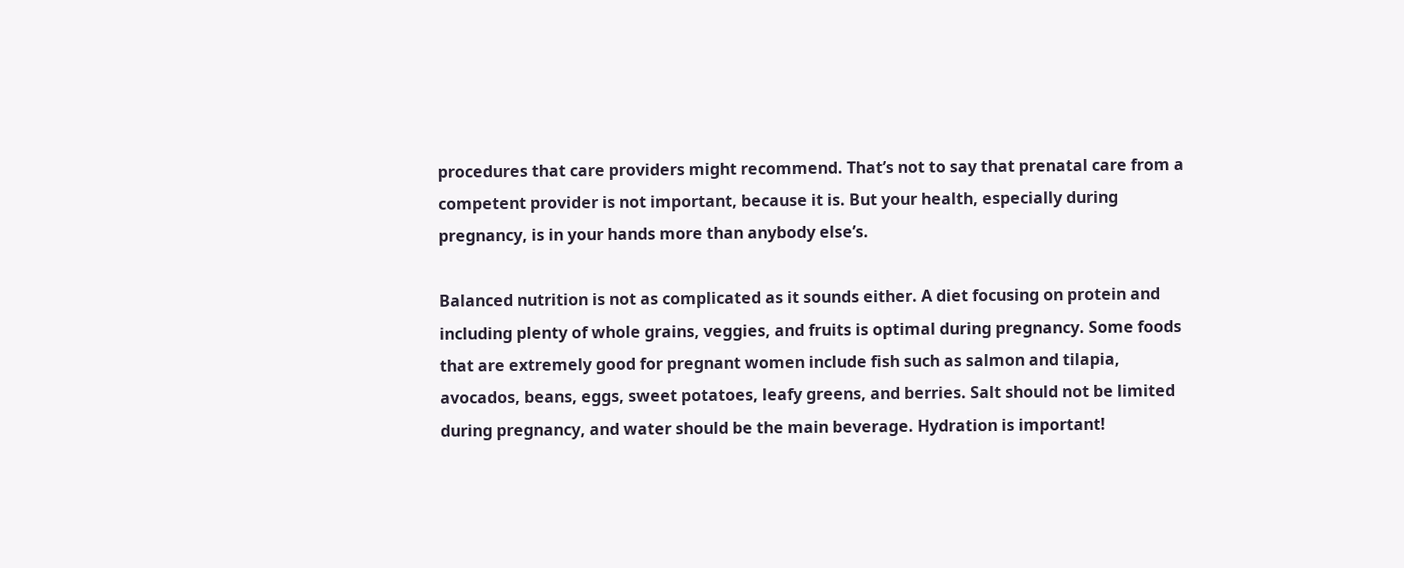procedures that care providers might recommend. That’s not to say that prenatal care from a competent provider is not important, because it is. But your health, especially during pregnancy, is in your hands more than anybody else’s.

Balanced nutrition is not as complicated as it sounds either. A diet focusing on protein and including plenty of whole grains, veggies, and fruits is optimal during pregnancy. Some foods that are extremely good for pregnant women include fish such as salmon and tilapia, avocados, beans, eggs, sweet potatoes, leafy greens, and berries. Salt should not be limited during pregnancy, and water should be the main beverage. Hydration is important!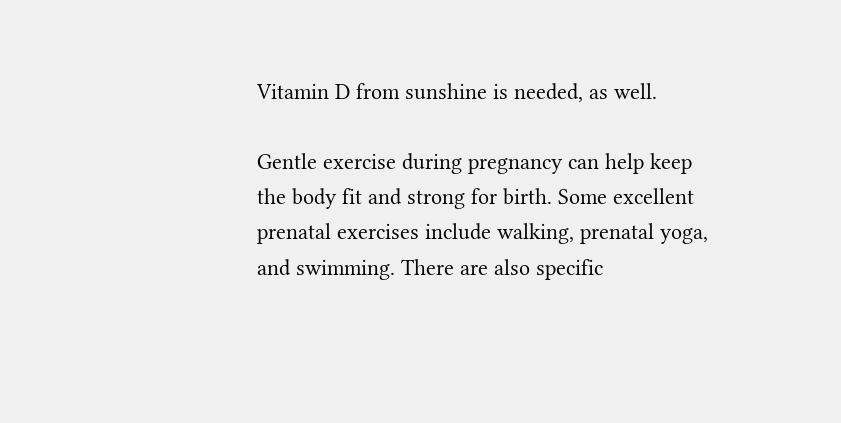Vitamin D from sunshine is needed, as well.

Gentle exercise during pregnancy can help keep the body fit and strong for birth. Some excellent prenatal exercises include walking, prenatal yoga, and swimming. There are also specific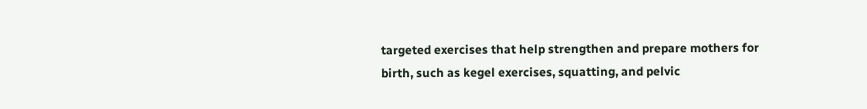targeted exercises that help strengthen and prepare mothers for birth, such as kegel exercises, squatting, and pelvic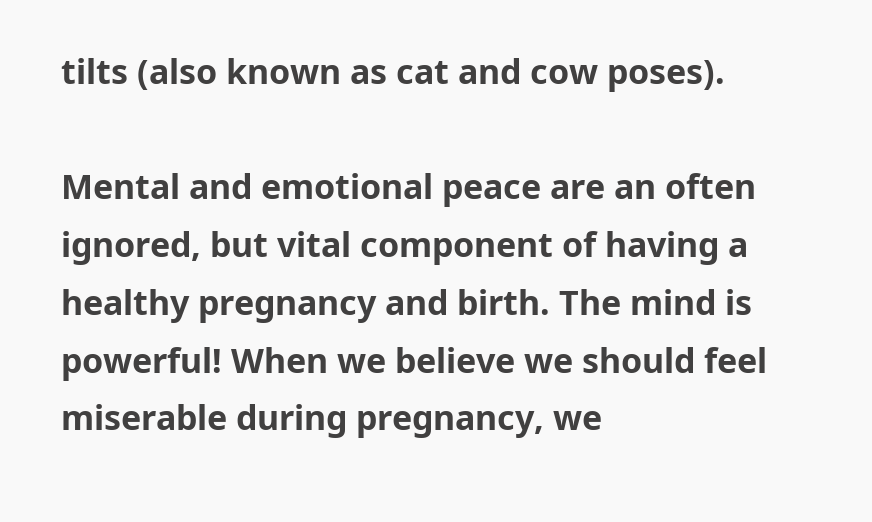tilts (also known as cat and cow poses).

Mental and emotional peace are an often ignored, but vital component of having a healthy pregnancy and birth. The mind is powerful! When we believe we should feel miserable during pregnancy, we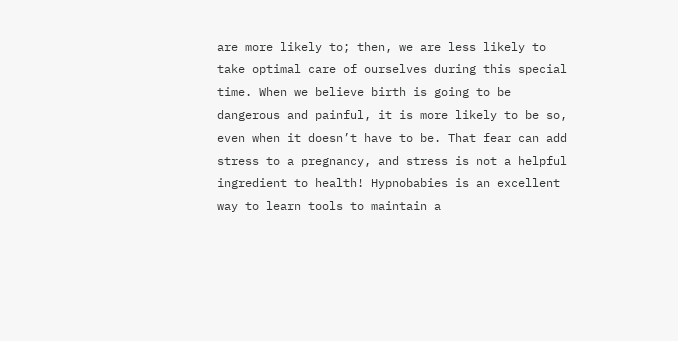are more likely to; then, we are less likely to take optimal care of ourselves during this special time. When we believe birth is going to be dangerous and painful, it is more likely to be so, even when it doesn’t have to be. That fear can add stress to a pregnancy, and stress is not a helpful ingredient to health! Hypnobabies is an excellent way to learn tools to maintain a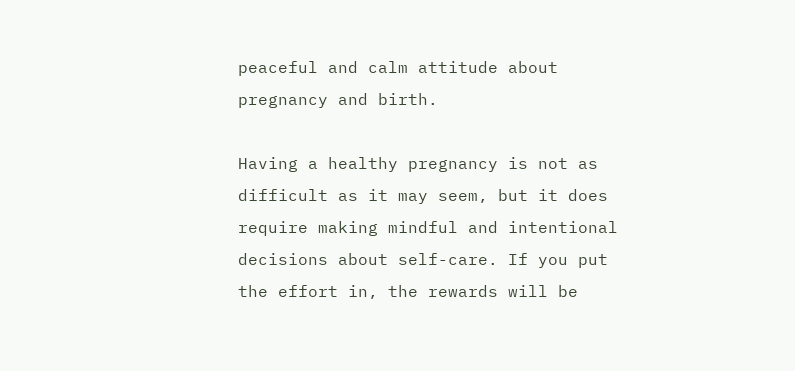peaceful and calm attitude about pregnancy and birth.

Having a healthy pregnancy is not as difficult as it may seem, but it does require making mindful and intentional decisions about self-care. If you put the effort in, the rewards will be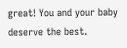great! You and your baby deserve the best.